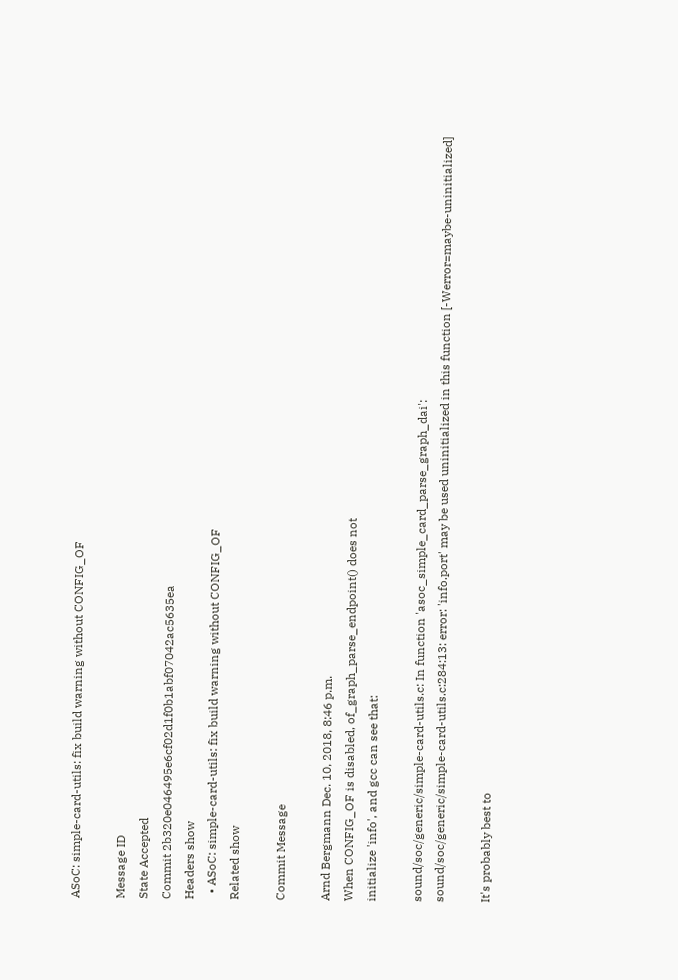ASoC: simple-card-utils: fix build warning without CONFIG_OF

Message ID
State Accepted
Commit 2b320e046495e6cf02d1f0b1abf07042ac5635ea
Headers show
  • ASoC: simple-card-utils: fix build warning without CONFIG_OF
Related show

Commit Message

Arnd Bergmann Dec. 10, 2018, 8:46 p.m.
When CONFIG_OF is disabled, of_graph_parse_endpoint() does not
initialize 'info', and gcc can see that:

sound/soc/generic/simple-card-utils.c: In function 'asoc_simple_card_parse_graph_dai':
sound/soc/generic/simple-card-utils.c:284:13: error: 'info.port' may be used uninitialized in this function [-Werror=maybe-uninitialized]

It's probably best to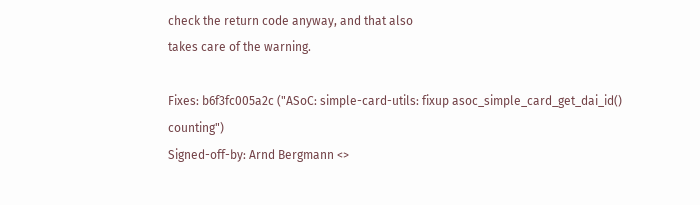check the return code anyway, and that also
takes care of the warning.

Fixes: b6f3fc005a2c ("ASoC: simple-card-utils: fixup asoc_simple_card_get_dai_id() counting")
Signed-off-by: Arnd Bergmann <>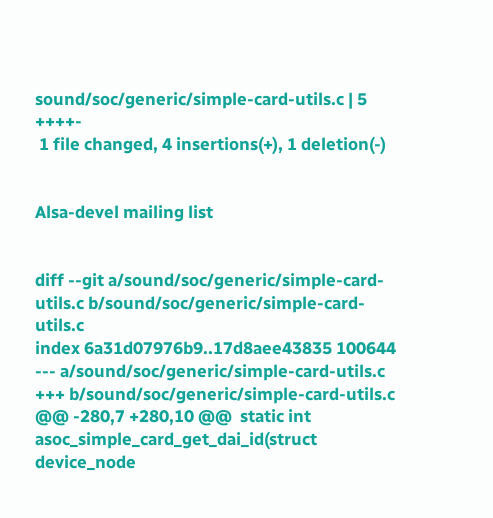sound/soc/generic/simple-card-utils.c | 5 ++++-
 1 file changed, 4 insertions(+), 1 deletion(-)


Alsa-devel mailing list


diff --git a/sound/soc/generic/simple-card-utils.c b/sound/soc/generic/simple-card-utils.c
index 6a31d07976b9..17d8aee43835 100644
--- a/sound/soc/generic/simple-card-utils.c
+++ b/sound/soc/generic/simple-card-utils.c
@@ -280,7 +280,10 @@  static int asoc_simple_card_get_dai_id(struct device_node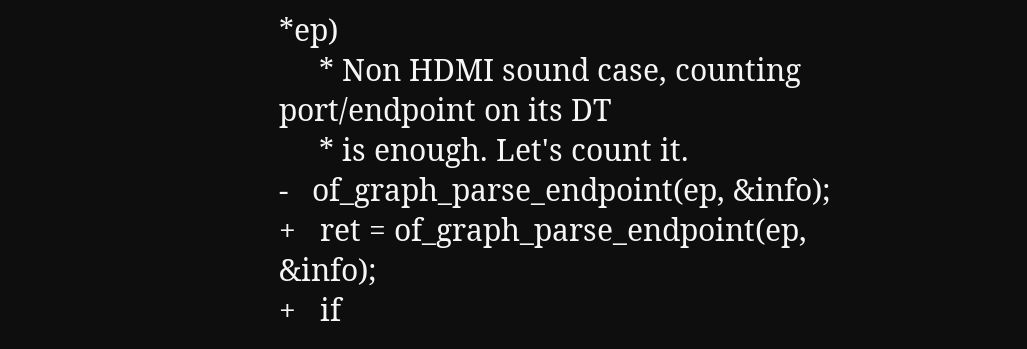*ep)
     * Non HDMI sound case, counting port/endpoint on its DT
     * is enough. Let's count it.
-   of_graph_parse_endpoint(ep, &info);
+   ret = of_graph_parse_endpoint(ep, &info);
+   if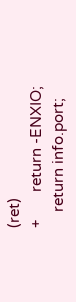(ret)
+       return -ENXIO;
    return info.port;